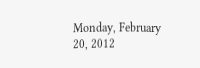Monday, February 20, 2012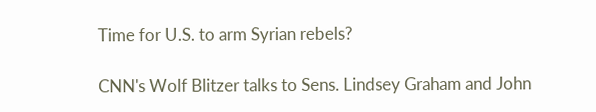Time for U.S. to arm Syrian rebels?

CNN's Wolf Blitzer talks to Sens. Lindsey Graham and John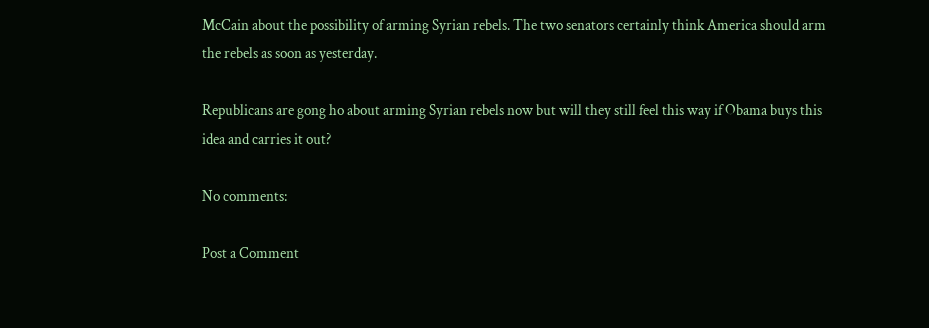McCain about the possibility of arming Syrian rebels. The two senators certainly think America should arm the rebels as soon as yesterday.

Republicans are gong ho about arming Syrian rebels now but will they still feel this way if Obama buys this idea and carries it out?

No comments:

Post a Comment